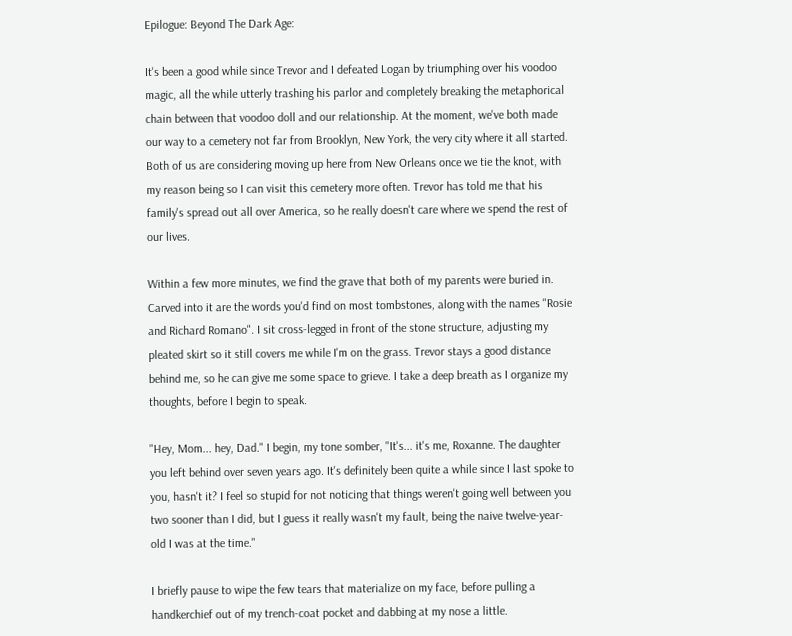Epilogue: Beyond The Dark Age:

It's been a good while since Trevor and I defeated Logan by triumphing over his voodoo magic, all the while utterly trashing his parlor and completely breaking the metaphorical chain between that voodoo doll and our relationship. At the moment, we've both made our way to a cemetery not far from Brooklyn, New York, the very city where it all started. Both of us are considering moving up here from New Orleans once we tie the knot, with my reason being so I can visit this cemetery more often. Trevor has told me that his family's spread out all over America, so he really doesn't care where we spend the rest of our lives.

Within a few more minutes, we find the grave that both of my parents were buried in. Carved into it are the words you'd find on most tombstones, along with the names "Rosie and Richard Romano". I sit cross-legged in front of the stone structure, adjusting my pleated skirt so it still covers me while I'm on the grass. Trevor stays a good distance behind me, so he can give me some space to grieve. I take a deep breath as I organize my thoughts, before I begin to speak.

"Hey, Mom... hey, Dad." I begin, my tone somber, "It's... it's me, Roxanne. The daughter you left behind over seven years ago. It's definitely been quite a while since I last spoke to you, hasn't it? I feel so stupid for not noticing that things weren't going well between you two sooner than I did, but I guess it really wasn't my fault, being the naive twelve-year-old I was at the time."

I briefly pause to wipe the few tears that materialize on my face, before pulling a handkerchief out of my trench-coat pocket and dabbing at my nose a little.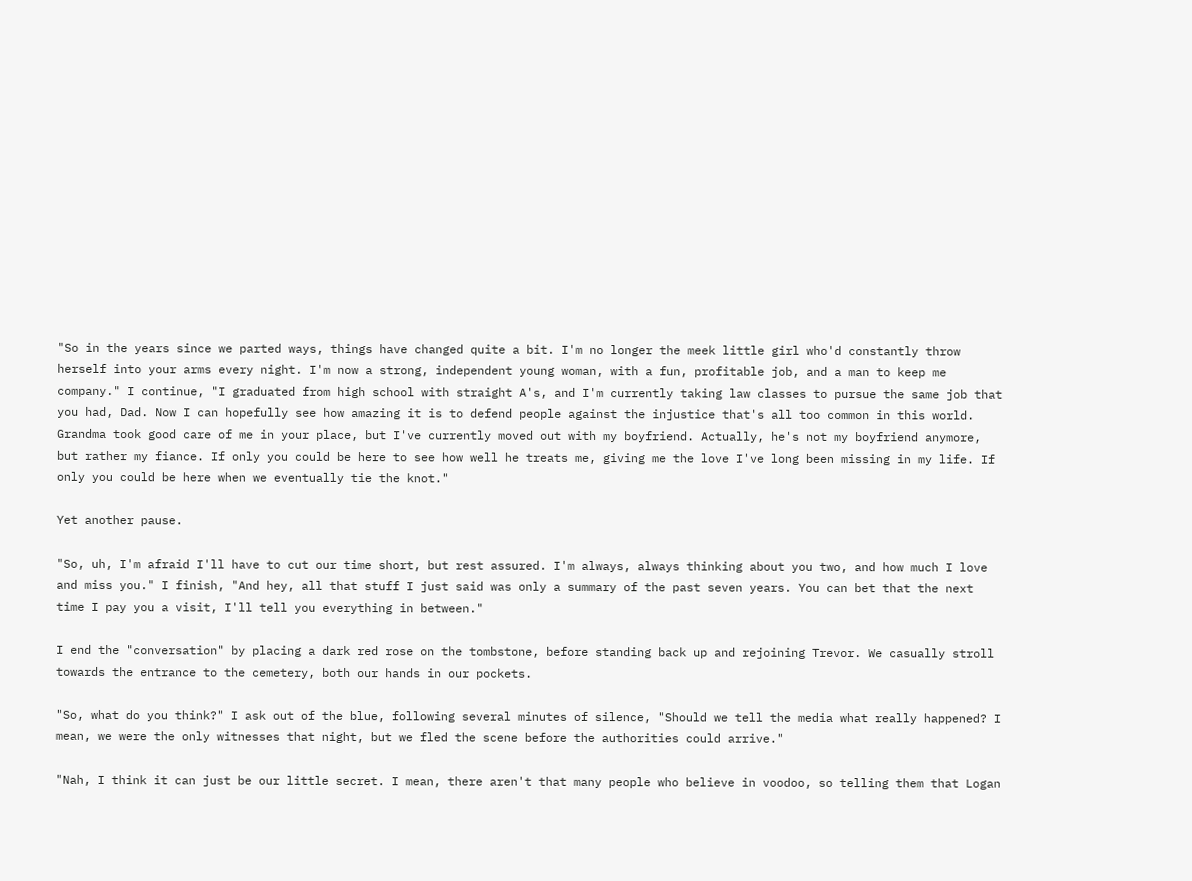"So in the years since we parted ways, things have changed quite a bit. I'm no longer the meek little girl who'd constantly throw herself into your arms every night. I'm now a strong, independent young woman, with a fun, profitable job, and a man to keep me company." I continue, "I graduated from high school with straight A's, and I'm currently taking law classes to pursue the same job that you had, Dad. Now I can hopefully see how amazing it is to defend people against the injustice that's all too common in this world. Grandma took good care of me in your place, but I've currently moved out with my boyfriend. Actually, he's not my boyfriend anymore, but rather my fiance. If only you could be here to see how well he treats me, giving me the love I've long been missing in my life. If only you could be here when we eventually tie the knot."

Yet another pause.

"So, uh, I'm afraid I'll have to cut our time short, but rest assured. I'm always, always thinking about you two, and how much I love and miss you." I finish, "And hey, all that stuff I just said was only a summary of the past seven years. You can bet that the next time I pay you a visit, I'll tell you everything in between."

I end the "conversation" by placing a dark red rose on the tombstone, before standing back up and rejoining Trevor. We casually stroll towards the entrance to the cemetery, both our hands in our pockets.

"So, what do you think?" I ask out of the blue, following several minutes of silence, "Should we tell the media what really happened? I mean, we were the only witnesses that night, but we fled the scene before the authorities could arrive."

"Nah, I think it can just be our little secret. I mean, there aren't that many people who believe in voodoo, so telling them that Logan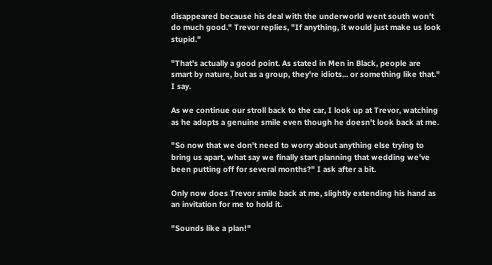disappeared because his deal with the underworld went south won't do much good." Trevor replies, "If anything, it would just make us look stupid."

"That's actually a good point. As stated in Men in Black, people are smart by nature, but as a group, they're idiots... or something like that." I say.

As we continue our stroll back to the car, I look up at Trevor, watching as he adopts a genuine smile even though he doesn't look back at me.

"So now that we don't need to worry about anything else trying to bring us apart, what say we finally start planning that wedding we've been putting off for several months?" I ask after a bit.

Only now does Trevor smile back at me, slightly extending his hand as an invitation for me to hold it.

"Sounds like a plan!"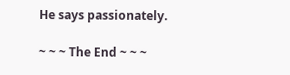He says passionately.

~ ~ ~ The End ~ ~ ~